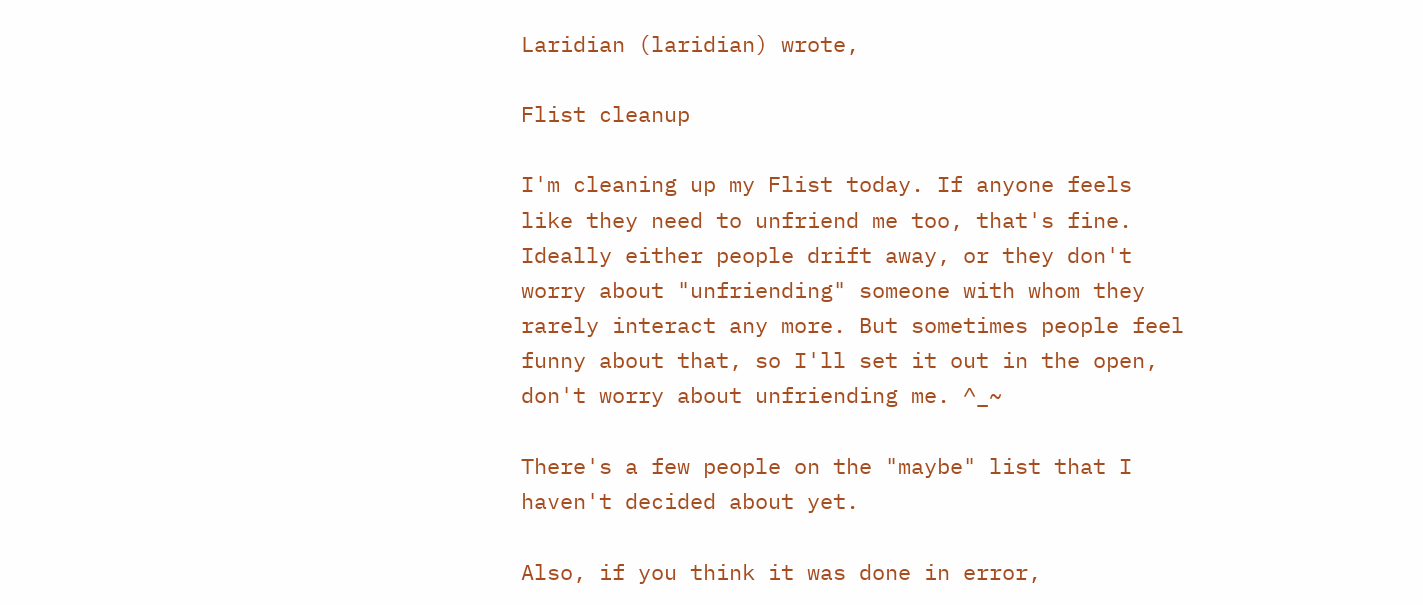Laridian (laridian) wrote,

Flist cleanup

I'm cleaning up my Flist today. If anyone feels like they need to unfriend me too, that's fine. Ideally either people drift away, or they don't worry about "unfriending" someone with whom they rarely interact any more. But sometimes people feel funny about that, so I'll set it out in the open, don't worry about unfriending me. ^_~

There's a few people on the "maybe" list that I haven't decided about yet.

Also, if you think it was done in error,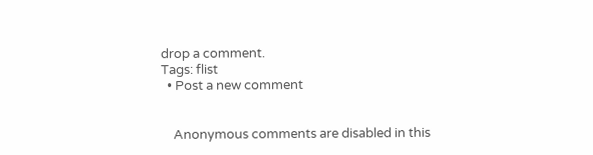drop a comment.
Tags: flist
  • Post a new comment


    Anonymous comments are disabled in this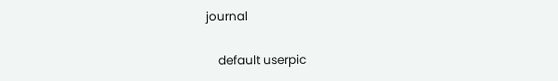journal

    default userpic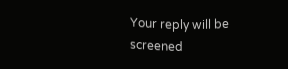Your reply will be screened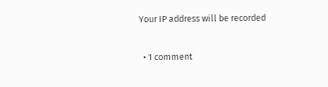Your IP address will be recorded

  • 1 comment